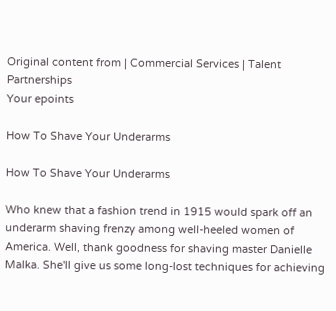Original content from | Commercial Services | Talent Partnerships
Your epoints

How To Shave Your Underarms

How To Shave Your Underarms

Who knew that a fashion trend in 1915 would spark off an underarm shaving frenzy among well-heeled women of America. Well, thank goodness for shaving master Danielle Malka. She'll give us some long-lost techniques for achieving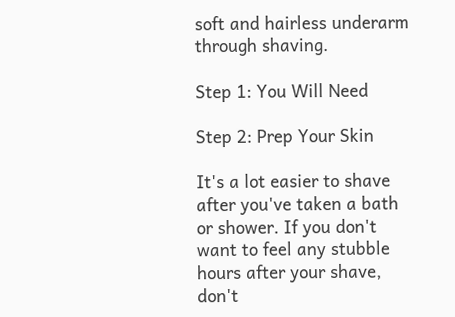soft and hairless underarm through shaving.

Step 1: You Will Need

Step 2: Prep Your Skin

It's a lot easier to shave after you've taken a bath or shower. If you don't want to feel any stubble hours after your shave, don't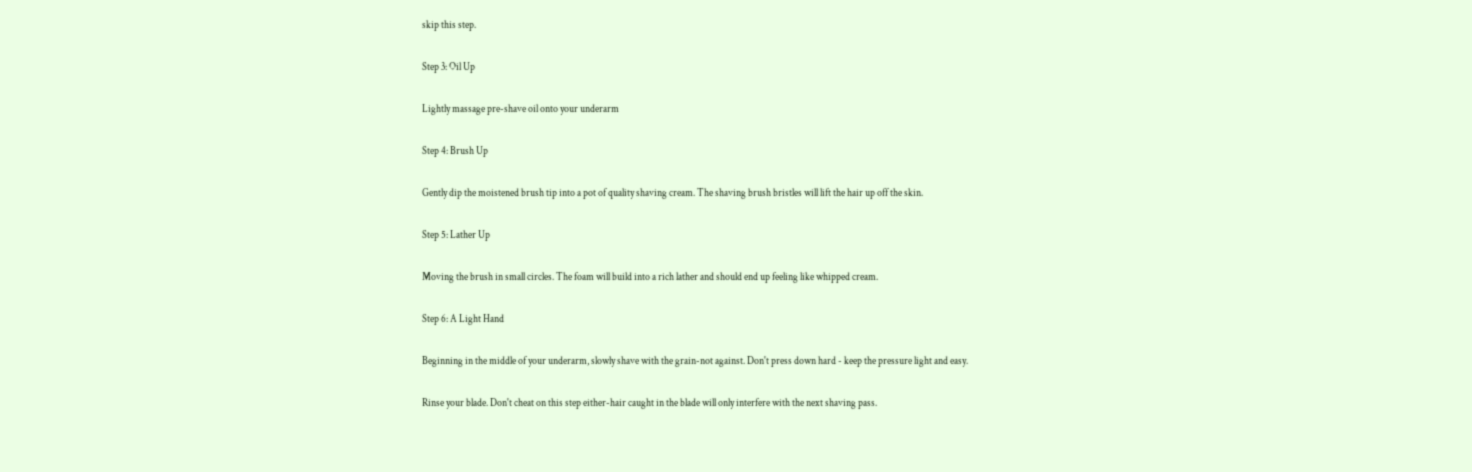skip this step.

Step 3: Oil Up

Lightly massage pre-shave oil onto your underarm

Step 4: Brush Up

Gently dip the moistened brush tip into a pot of quality shaving cream. The shaving brush bristles will lift the hair up off the skin.

Step 5: Lather Up

Moving the brush in small circles. The foam will build into a rich lather and should end up feeling like whipped cream.

Step 6: A Light Hand

Beginning in the middle of your underarm, slowly shave with the grain-not against. Don't press down hard - keep the pressure light and easy.

Rinse your blade. Don't cheat on this step either-hair caught in the blade will only interfere with the next shaving pass.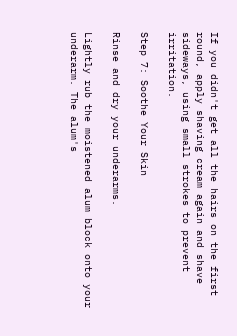If you didn't get all the hairs on the first round, apply shaving cream again and shave sideways, using small strokes to prevent irritation.

Step 7: Soothe Your Skin

Rinse and dry your underarms.

Lightly rub the moistened alum block onto your underarm. The alum's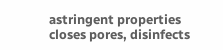astringent properties closes pores, disinfects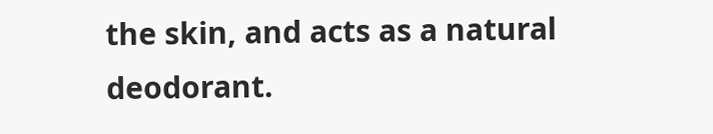the skin, and acts as a natural deodorant.